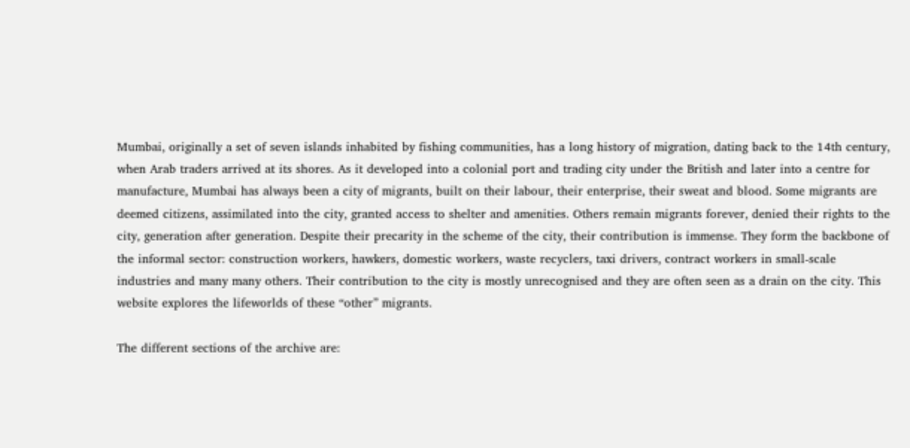Mumbai, originally a set of seven islands inhabited by fishing communities, has a long history of migration, dating back to the 14th century, when Arab traders arrived at its shores. As it developed into a colonial port and trading city under the British and later into a centre for manufacture, Mumbai has always been a city of migrants, built on their labour, their enterprise, their sweat and blood. Some migrants are deemed citizens, assimilated into the city, granted access to shelter and amenities. Others remain migrants forever, denied their rights to the city, generation after generation. Despite their precarity in the scheme of the city, their contribution is immense. They form the backbone of the informal sector: construction workers, hawkers, domestic workers, waste recyclers, taxi drivers, contract workers in small-scale industries and many many others. Their contribution to the city is mostly unrecognised and they are often seen as a drain on the city. This website explores the lifeworlds of these “other” migrants.

The different sections of the archive are: